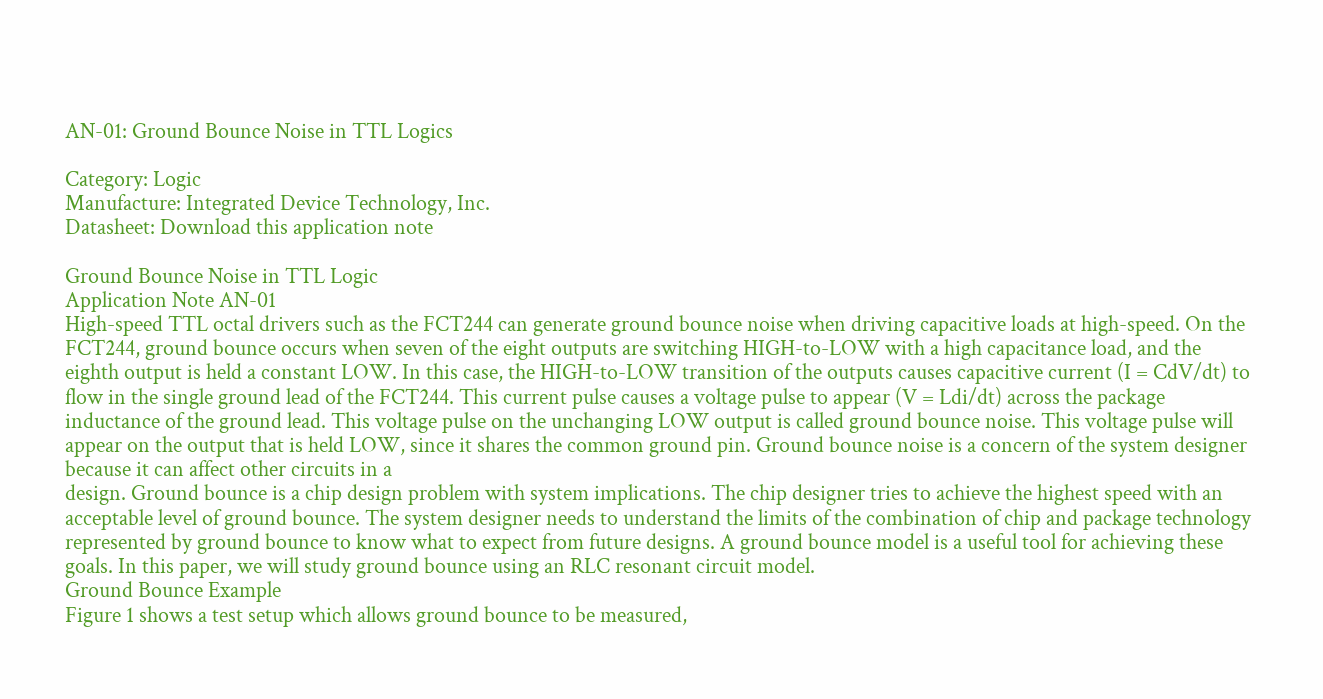AN-01: Ground Bounce Noise in TTL Logics

Category: Logic
Manufacture: Integrated Device Technology, Inc.
Datasheet: Download this application note

Ground Bounce Noise in TTL Logic
Application Note AN-01
High-speed TTL octal drivers such as the FCT244 can generate ground bounce noise when driving capacitive loads at high-speed. On the FCT244, ground bounce occurs when seven of the eight outputs are switching HIGH-to-LOW with a high capacitance load, and the eighth output is held a constant LOW. In this case, the HIGH-to-LOW transition of the outputs causes capacitive current (I = CdV/dt) to flow in the single ground lead of the FCT244. This current pulse causes a voltage pulse to appear (V = Ldi/dt) across the package inductance of the ground lead. This voltage pulse on the unchanging LOW output is called ground bounce noise. This voltage pulse will appear on the output that is held LOW, since it shares the common ground pin. Ground bounce noise is a concern of the system designer because it can affect other circuits in a
design. Ground bounce is a chip design problem with system implications. The chip designer tries to achieve the highest speed with an acceptable level of ground bounce. The system designer needs to understand the limits of the combination of chip and package technology represented by ground bounce to know what to expect from future designs. A ground bounce model is a useful tool for achieving these goals. In this paper, we will study ground bounce using an RLC resonant circuit model.
Ground Bounce Example
Figure 1 shows a test setup which allows ground bounce to be measured,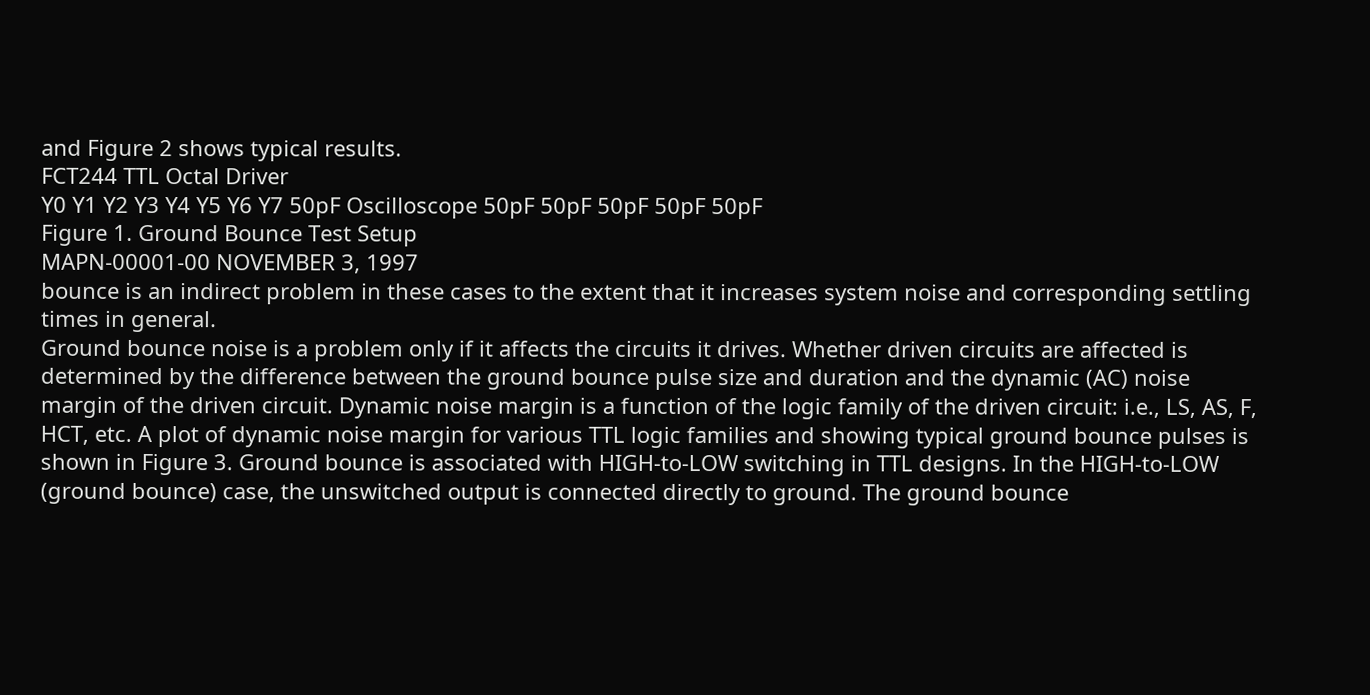and Figure 2 shows typical results.
FCT244 TTL Octal Driver
Y0 Y1 Y2 Y3 Y4 Y5 Y6 Y7 50pF Oscilloscope 50pF 50pF 50pF 50pF 50pF
Figure 1. Ground Bounce Test Setup
MAPN-00001-00 NOVEMBER 3, 1997
bounce is an indirect problem in these cases to the extent that it increases system noise and corresponding settling times in general.
Ground bounce noise is a problem only if it affects the circuits it drives. Whether driven circuits are affected is determined by the difference between the ground bounce pulse size and duration and the dynamic (AC) noise margin of the driven circuit. Dynamic noise margin is a function of the logic family of the driven circuit: i.e., LS, AS, F, HCT, etc. A plot of dynamic noise margin for various TTL logic families and showing typical ground bounce pulses is shown in Figure 3. Ground bounce is associated with HIGH-to-LOW switching in TTL designs. In the HIGH-to-LOW (ground bounce) case, the unswitched output is connected directly to ground. The ground bounce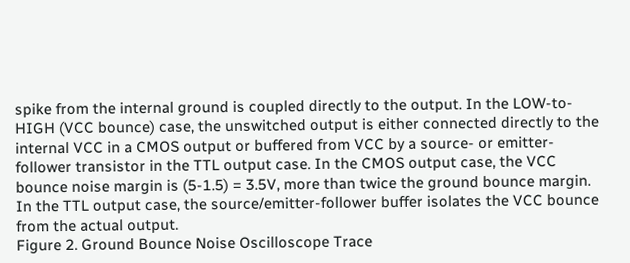spike from the internal ground is coupled directly to the output. In the LOW-to-HIGH (VCC bounce) case, the unswitched output is either connected directly to the internal VCC in a CMOS output or buffered from VCC by a source- or emitter-follower transistor in the TTL output case. In the CMOS output case, the VCC bounce noise margin is (5-1.5) = 3.5V, more than twice the ground bounce margin. In the TTL output case, the source/emitter-follower buffer isolates the VCC bounce from the actual output.
Figure 2. Ground Bounce Noise Oscilloscope Trace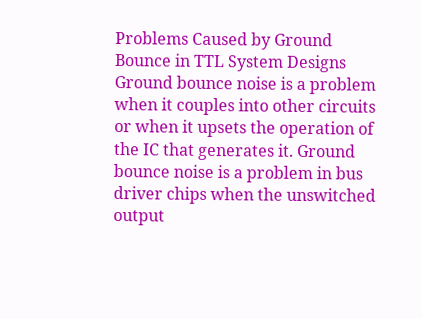Problems Caused by Ground Bounce in TTL System Designs
Ground bounce noise is a problem when it couples into other circuits or when it upsets the operation of the IC that generates it. Ground bounce noise is a problem in bus driver chips when the unswitched output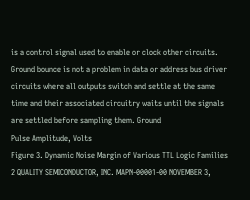is a control signal used to enable or clock other circuits. Ground bounce is not a problem in data or address bus driver circuits where all outputs switch and settle at the same time and their associated circuitry waits until the signals are settled before sampling them. Ground
Pulse Amplitude, Volts
Figure 3. Dynamic Noise Margin of Various TTL Logic Families 2 QUALITY SEMICONDUCTOR, INC. MAPN-00001-00 NOVEMBER 3,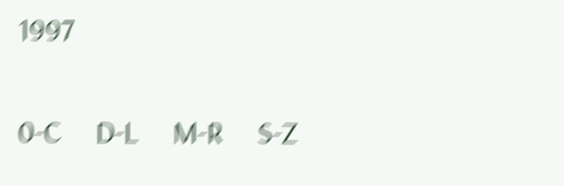1997

0-C     D-L     M-R     S-Z